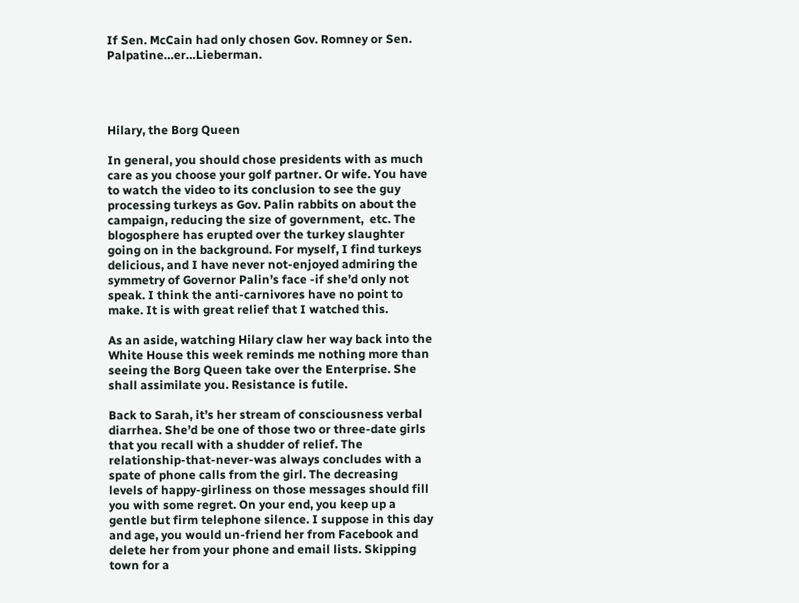If Sen. McCain had only chosen Gov. Romney or Sen. Palpatine…er…Lieberman.




Hilary, the Borg Queen

In general, you should chose presidents with as much care as you choose your golf partner. Or wife. You have to watch the video to its conclusion to see the guy processing turkeys as Gov. Palin rabbits on about the campaign, reducing the size of government,  etc. The blogosphere has erupted over the turkey slaughter going on in the background. For myself, I find turkeys delicious, and I have never not-enjoyed admiring the symmetry of Governor Palin’s face -if she’d only not speak. I think the anti-carnivores have no point to make. It is with great relief that I watched this.

As an aside, watching Hilary claw her way back into the White House this week reminds me nothing more than seeing the Borg Queen take over the Enterprise. She shall assimilate you. Resistance is futile.

Back to Sarah, it’s her stream of consciousness verbal diarrhea. She’d be one of those two or three-date girls that you recall with a shudder of relief. The relationship-that-never-was always concludes with a spate of phone calls from the girl. The decreasing levels of happy-girliness on those messages should fill you with some regret. On your end, you keep up a gentle but firm telephone silence. I suppose in this day and age, you would un-friend her from Facebook and delete her from your phone and email lists. Skipping town for a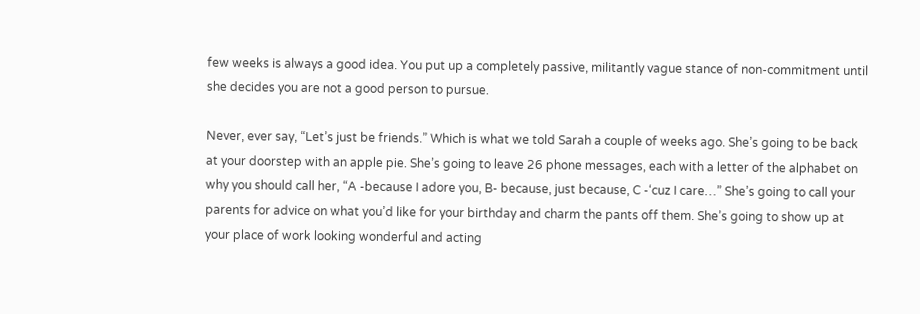few weeks is always a good idea. You put up a completely passive, militantly vague stance of non-commitment until she decides you are not a good person to pursue.

Never, ever say, “Let’s just be friends.” Which is what we told Sarah a couple of weeks ago. She’s going to be back at your doorstep with an apple pie. She’s going to leave 26 phone messages, each with a letter of the alphabet on why you should call her, “A -because I adore you, B- because, just because, C -‘cuz I care…” She’s going to call your parents for advice on what you’d like for your birthday and charm the pants off them. She’s going to show up at your place of work looking wonderful and acting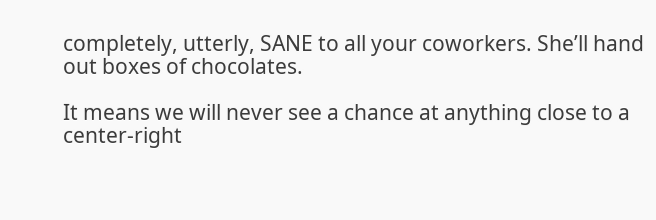completely, utterly, SANE to all your coworkers. She’ll hand out boxes of chocolates.

It means we will never see a chance at anything close to a center-right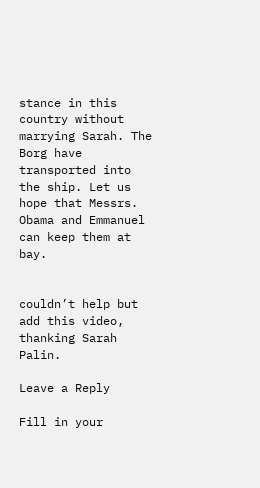stance in this country without marrying Sarah. The Borg have transported into the ship. Let us hope that Messrs. Obama and Emmanuel can keep them at bay.


couldn’t help but add this video, thanking Sarah Palin.

Leave a Reply

Fill in your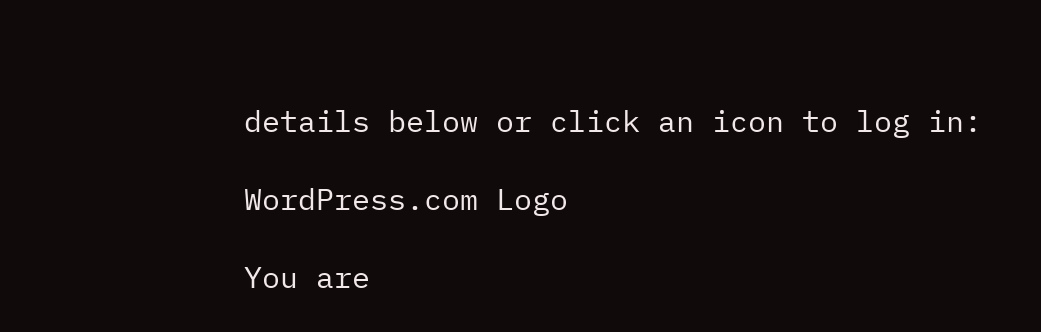details below or click an icon to log in:

WordPress.com Logo

You are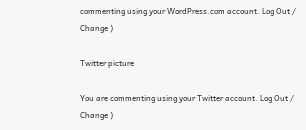commenting using your WordPress.com account. Log Out /  Change )

Twitter picture

You are commenting using your Twitter account. Log Out /  Change )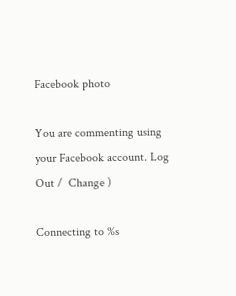Facebook photo

You are commenting using your Facebook account. Log Out /  Change )

Connecting to %s